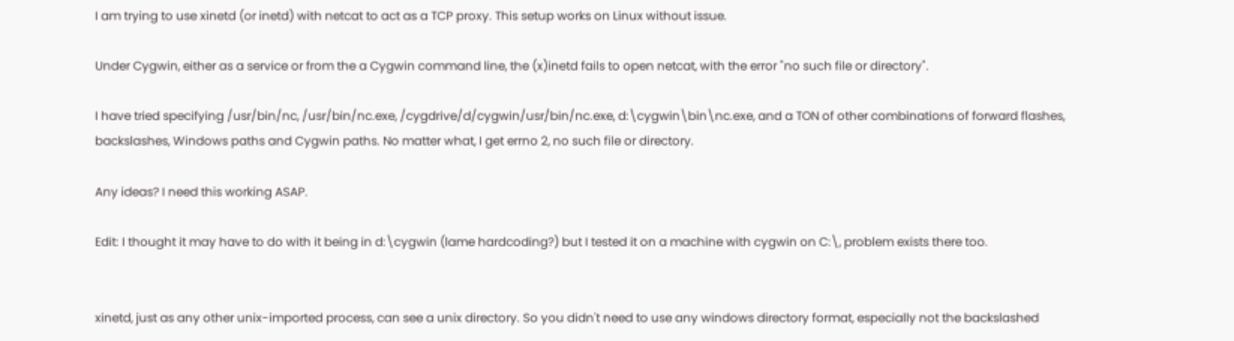I am trying to use xinetd (or inetd) with netcat to act as a TCP proxy. This setup works on Linux without issue.

Under Cygwin, either as a service or from the a Cygwin command line, the (x)inetd fails to open netcat, with the error "no such file or directory".

I have tried specifying /usr/bin/nc, /usr/bin/nc.exe, /cygdrive/d/cygwin/usr/bin/nc.exe, d:\cygwin\bin\nc.exe, and a TON of other combinations of forward flashes, backslashes, Windows paths and Cygwin paths. No matter what, I get errno 2, no such file or directory.

Any ideas? I need this working ASAP.

Edit: I thought it may have to do with it being in d:\cygwin (lame hardcoding?) but I tested it on a machine with cygwin on C:\, problem exists there too.


xinetd, just as any other unix-imported process, can see a unix directory. So you didn't need to use any windows directory format, especially not the backslashed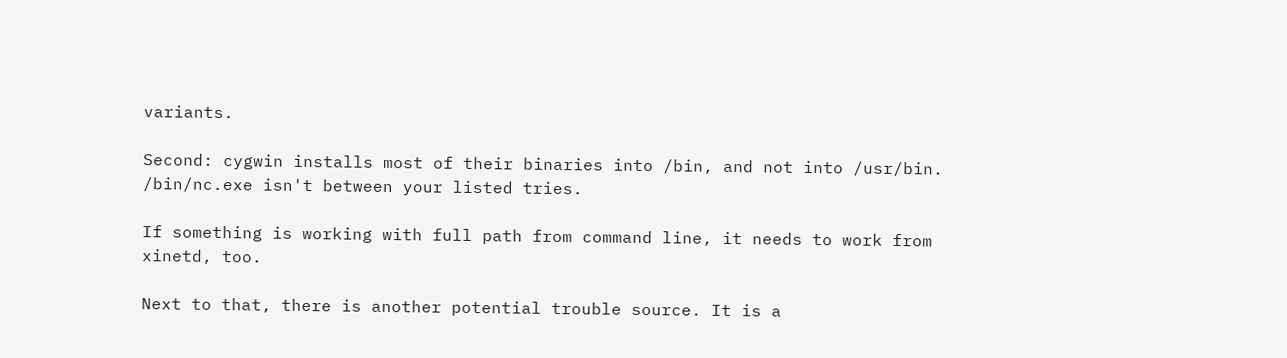variants.

Second: cygwin installs most of their binaries into /bin, and not into /usr/bin. /bin/nc.exe isn't between your listed tries.

If something is working with full path from command line, it needs to work from xinetd, too.

Next to that, there is another potential trouble source. It is a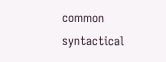common syntactical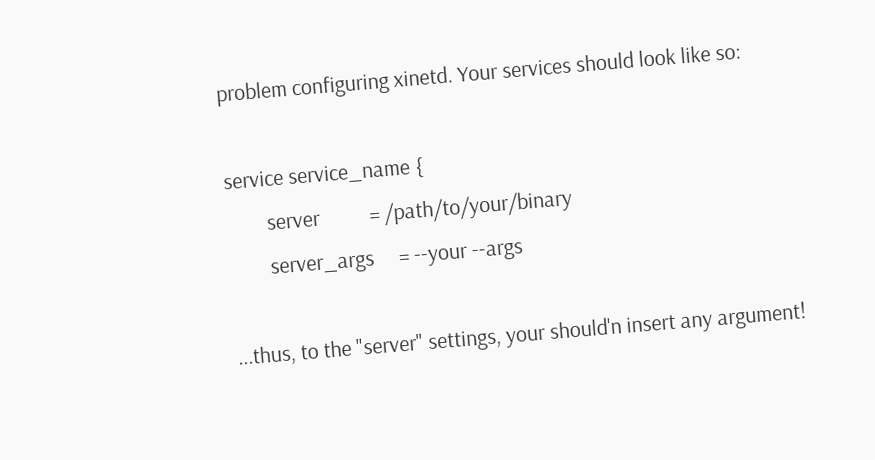problem configuring xinetd. Your services should look like so:

service service_name {
        server          = /path/to/your/binary
        server_args     = --your --args

...thus, to the "server" settings, your should'n insert any argument!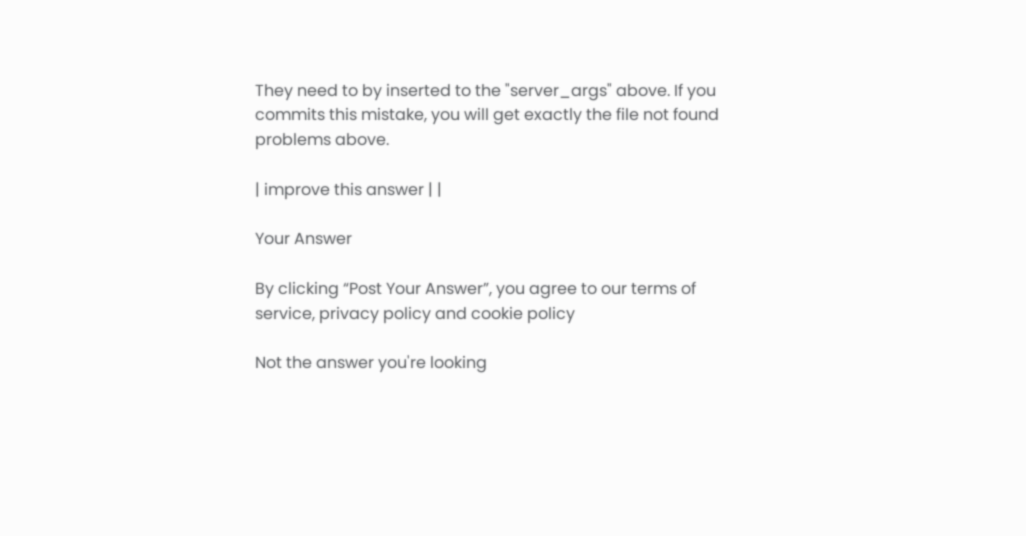They need to by inserted to the "server_args" above. If you commits this mistake, you will get exactly the file not found problems above.

| improve this answer | |

Your Answer

By clicking “Post Your Answer”, you agree to our terms of service, privacy policy and cookie policy

Not the answer you're looking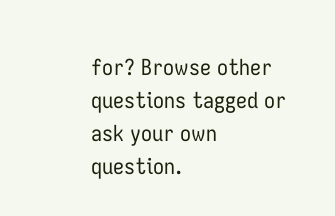for? Browse other questions tagged or ask your own question.